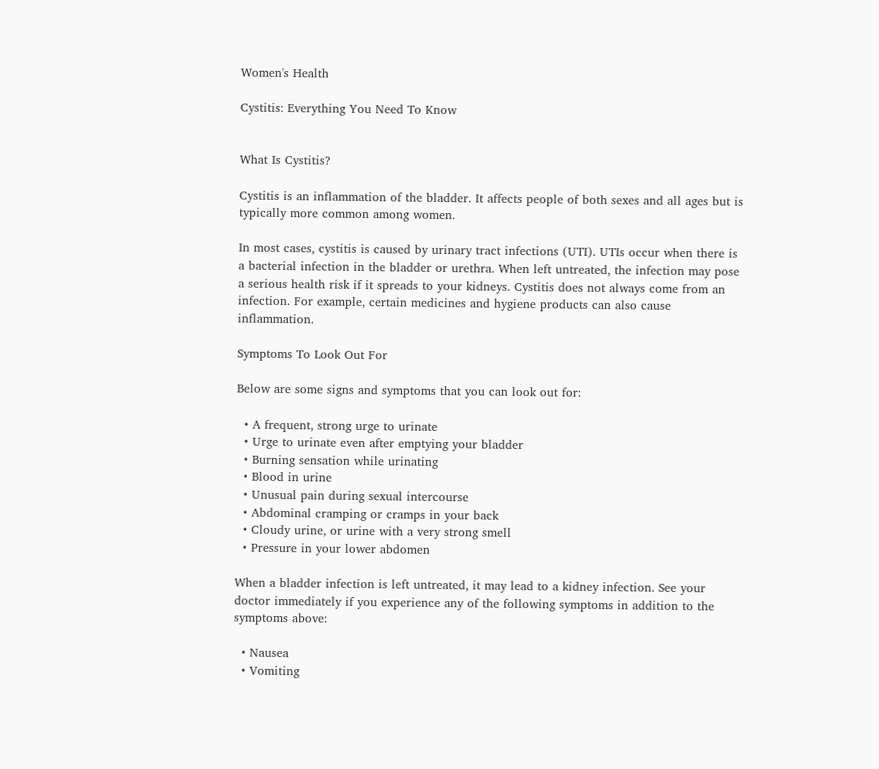Women's Health

Cystitis: Everything You Need To Know


What Is Cystitis?

Cystitis is an inflammation of the bladder. It affects people of both sexes and all ages but is typically more common among women.

In most cases, cystitis is caused by urinary tract infections (UTI). UTIs occur when there is a bacterial infection in the bladder or urethra. When left untreated, the infection may pose a serious health risk if it spreads to your kidneys. Cystitis does not always come from an infection. For example, certain medicines and hygiene products can also cause inflammation.

Symptoms To Look Out For

Below are some signs and symptoms that you can look out for:

  • A frequent, strong urge to urinate
  • Urge to urinate even after emptying your bladder
  • Burning sensation while urinating
  • Blood in urine
  • Unusual pain during sexual intercourse
  • Abdominal cramping or cramps in your back
  • Cloudy urine, or urine with a very strong smell
  • Pressure in your lower abdomen

When a bladder infection is left untreated, it may lead to a kidney infection. See your doctor immediately if you experience any of the following symptoms in addition to the symptoms above:

  • Nausea
  • Vomiting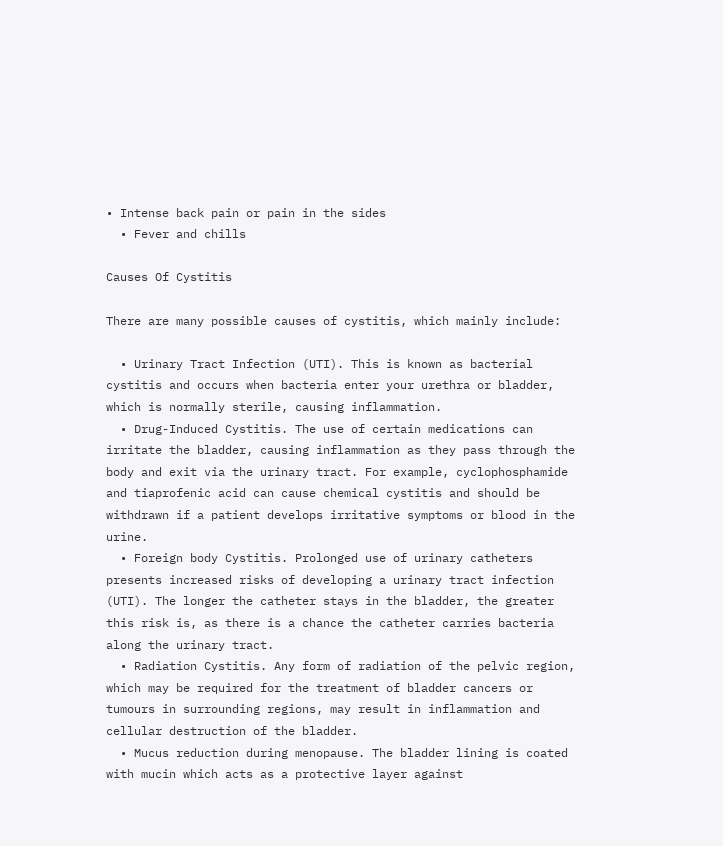• Intense back pain or pain in the sides
  • Fever and chills

Causes Of Cystitis

There are many possible causes of cystitis, which mainly include:

  • Urinary Tract Infection (UTI). This is known as bacterial cystitis and occurs when bacteria enter your urethra or bladder, which is normally sterile, causing inflammation.
  • Drug-Induced Cystitis. The use of certain medications can irritate the bladder, causing inflammation as they pass through the body and exit via the urinary tract. For example, cyclophosphamide and tiaprofenic acid can cause chemical cystitis and should be withdrawn if a patient develops irritative symptoms or blood in the urine.
  • Foreign body Cystitis. Prolonged use of urinary catheters presents increased risks of developing a urinary tract infection (UTI). The longer the catheter stays in the bladder, the greater this risk is, as there is a chance the catheter carries bacteria along the urinary tract.
  • Radiation Cystitis. Any form of radiation of the pelvic region, which may be required for the treatment of bladder cancers or tumours in surrounding regions, may result in inflammation and cellular destruction of the bladder.
  • Mucus reduction during menopause. The bladder lining is coated with mucin which acts as a protective layer against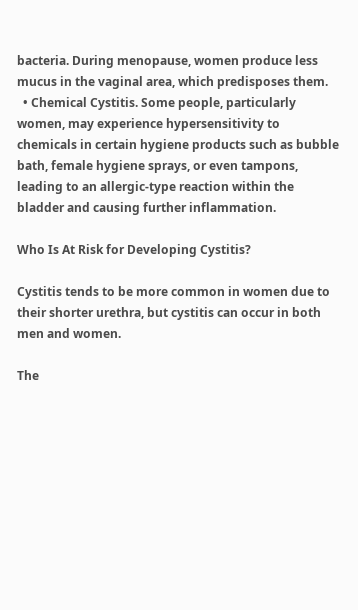bacteria. During menopause, women produce less mucus in the vaginal area, which predisposes them.
  • Chemical Cystitis. Some people, particularly women, may experience hypersensitivity to chemicals in certain hygiene products such as bubble bath, female hygiene sprays, or even tampons, leading to an allergic-type reaction within the bladder and causing further inflammation.

Who Is At Risk for Developing Cystitis?

Cystitis tends to be more common in women due to their shorter urethra, but cystitis can occur in both men and women.

The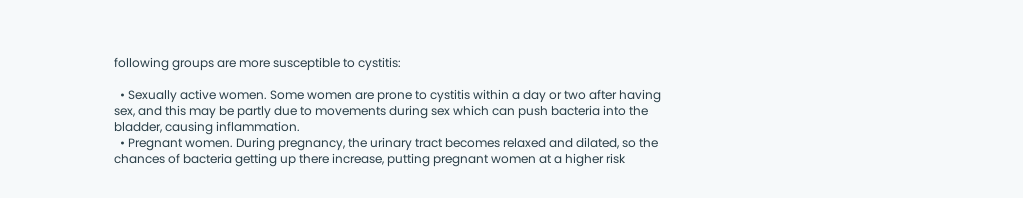following groups are more susceptible to cystitis:

  • Sexually active women. Some women are prone to cystitis within a day or two after having sex, and this may be partly due to movements during sex which can push bacteria into the bladder, causing inflammation.
  • Pregnant women. During pregnancy, the urinary tract becomes relaxed and dilated, so the chances of bacteria getting up there increase, putting pregnant women at a higher risk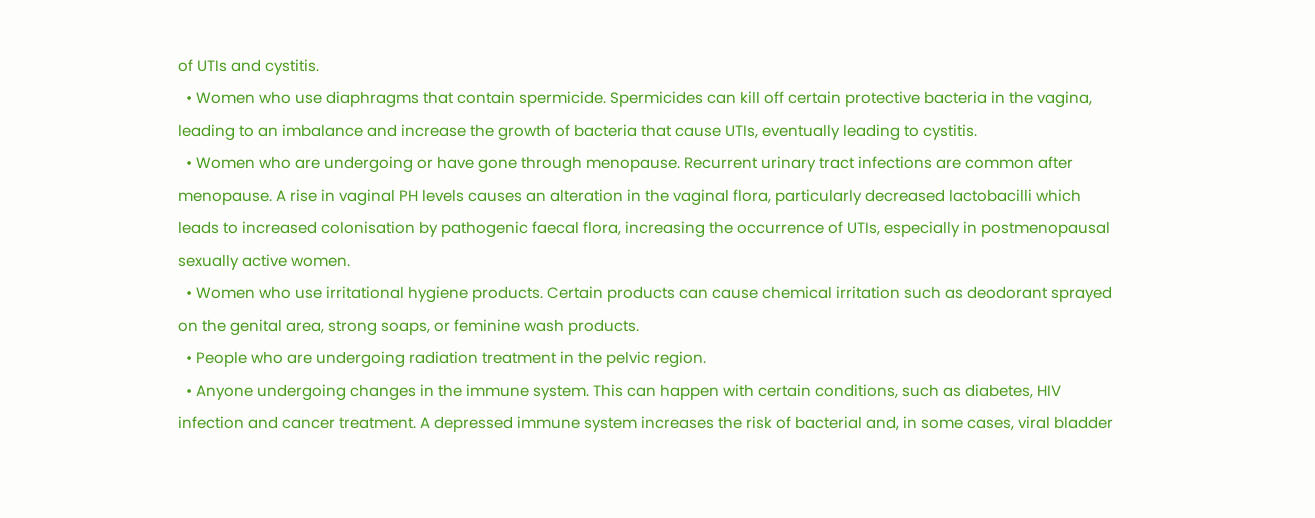of UTIs and cystitis.
  • Women who use diaphragms that contain spermicide. Spermicides can kill off certain protective bacteria in the vagina, leading to an imbalance and increase the growth of bacteria that cause UTIs, eventually leading to cystitis.
  • Women who are undergoing or have gone through menopause. Recurrent urinary tract infections are common after menopause. A rise in vaginal PH levels causes an alteration in the vaginal flora, particularly decreased lactobacilli which leads to increased colonisation by pathogenic faecal flora, increasing the occurrence of UTIs, especially in postmenopausal sexually active women.
  • Women who use irritational hygiene products. Certain products can cause chemical irritation such as deodorant sprayed on the genital area, strong soaps, or feminine wash products.
  • People who are undergoing radiation treatment in the pelvic region.
  • Anyone undergoing changes in the immune system. This can happen with certain conditions, such as diabetes, HIV infection and cancer treatment. A depressed immune system increases the risk of bacterial and, in some cases, viral bladder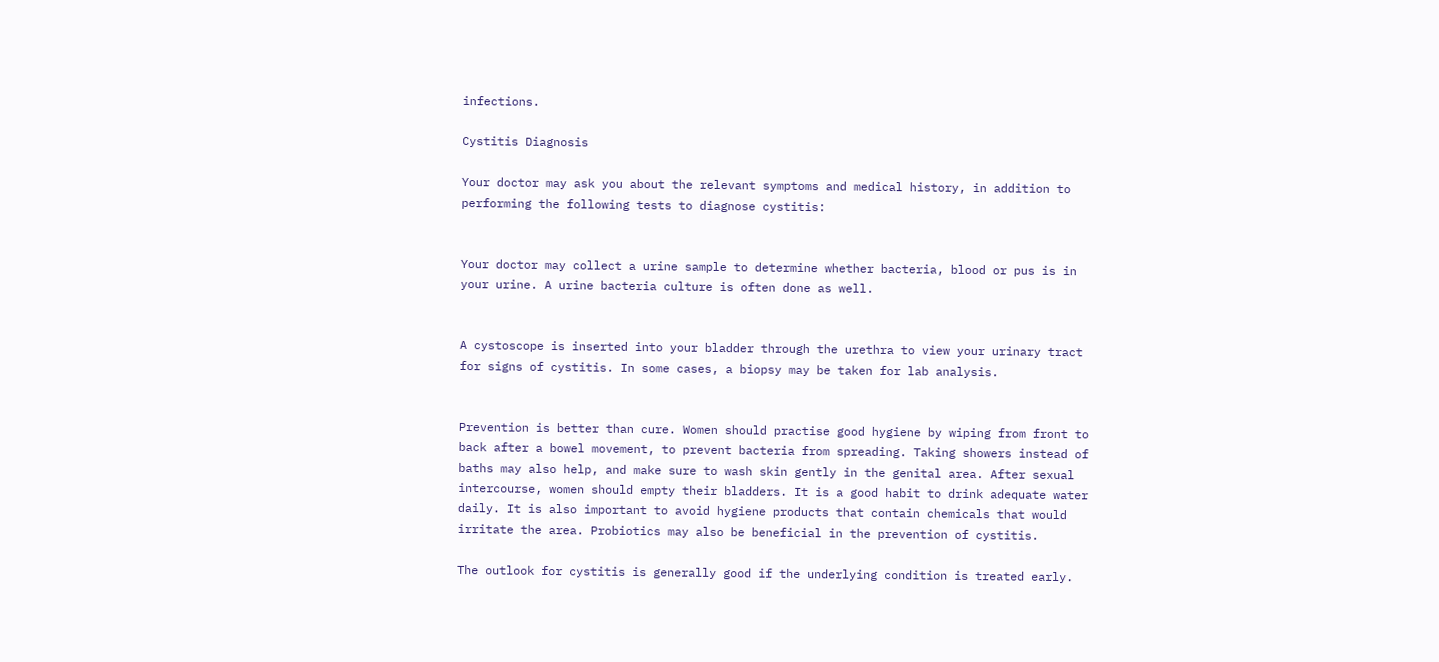infections.

Cystitis Diagnosis

Your doctor may ask you about the relevant symptoms and medical history, in addition to performing the following tests to diagnose cystitis:


Your doctor may collect a urine sample to determine whether bacteria, blood or pus is in your urine. A urine bacteria culture is often done as well.


A cystoscope is inserted into your bladder through the urethra to view your urinary tract for signs of cystitis. In some cases, a biopsy may be taken for lab analysis.


Prevention is better than cure. Women should practise good hygiene by wiping from front to back after a bowel movement, to prevent bacteria from spreading. Taking showers instead of baths may also help, and make sure to wash skin gently in the genital area. After sexual intercourse, women should empty their bladders. It is a good habit to drink adequate water daily. It is also important to avoid hygiene products that contain chemicals that would irritate the area. Probiotics may also be beneficial in the prevention of cystitis.

The outlook for cystitis is generally good if the underlying condition is treated early.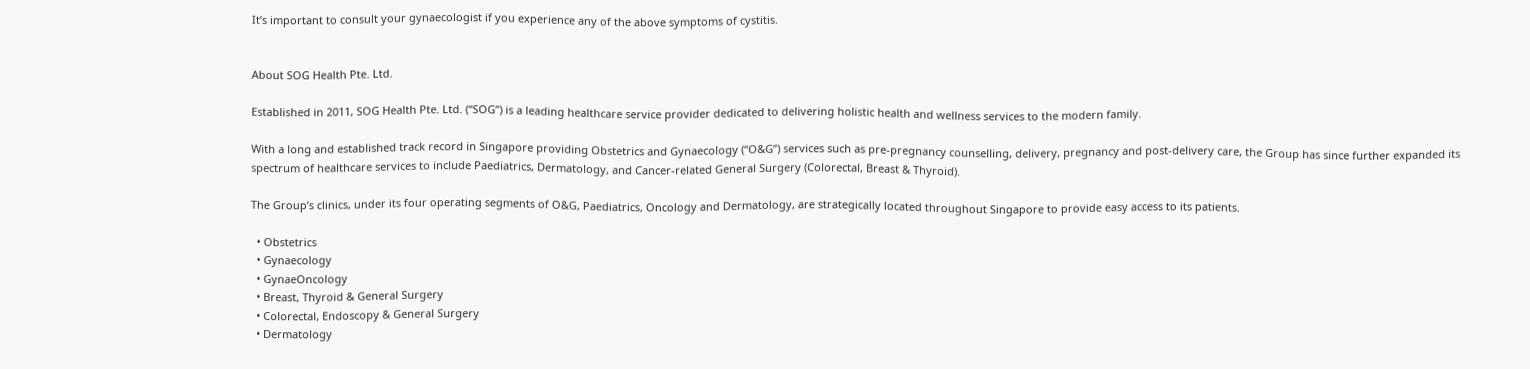It’s important to consult your gynaecologist if you experience any of the above symptoms of cystitis.


About SOG Health Pte. Ltd.

Established in 2011, SOG Health Pte. Ltd. (“SOG”) is a leading healthcare service provider dedicated to delivering holistic health and wellness services to the modern family.

With a long and established track record in Singapore providing Obstetrics and Gynaecology (“O&G”) services such as pre-pregnancy counselling, delivery, pregnancy and post-delivery care, the Group has since further expanded its spectrum of healthcare services to include Paediatrics, Dermatology, and Cancer-related General Surgery (Colorectal, Breast & Thyroid).

The Group’s clinics, under its four operating segments of O&G, Paediatrics, Oncology and Dermatology, are strategically located throughout Singapore to provide easy access to its patients.

  • Obstetrics
  • Gynaecology
  • GynaeOncology
  • Breast, Thyroid & General Surgery
  • Colorectal, Endoscopy & General Surgery
  • Dermatology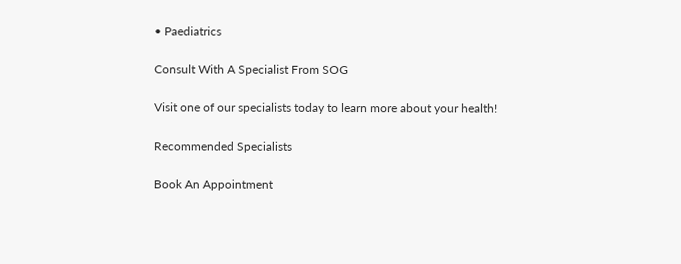• Paediatrics

Consult With A Specialist From SOG

Visit one of our specialists today to learn more about your health!

Recommended Specialists

Book An Appointment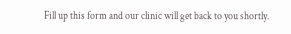Fill up this form and our clinic will get back to you shortly.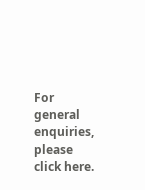For general enquiries, please click here.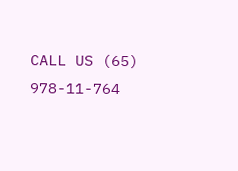CALL US (65) 978-11-764